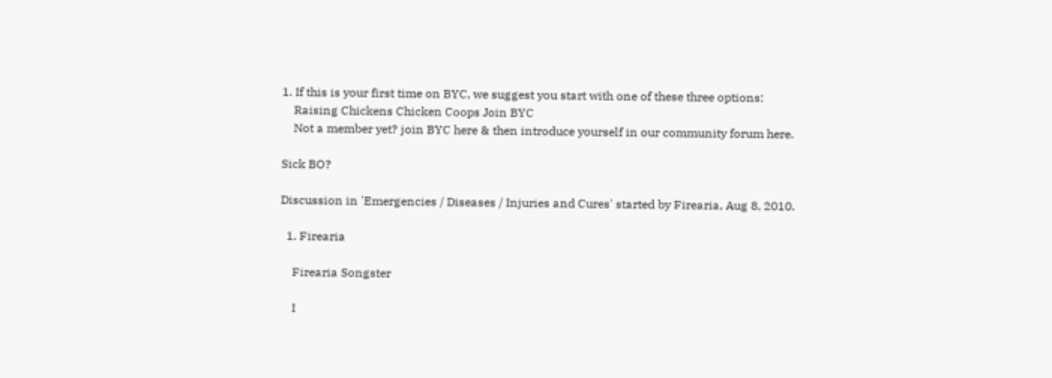1. If this is your first time on BYC, we suggest you start with one of these three options:
    Raising Chickens Chicken Coops Join BYC
    Not a member yet? join BYC here & then introduce yourself in our community forum here.

Sick BO?

Discussion in 'Emergencies / Diseases / Injuries and Cures' started by Firearia, Aug 8, 2010.

  1. Firearia

    Firearia Songster

    I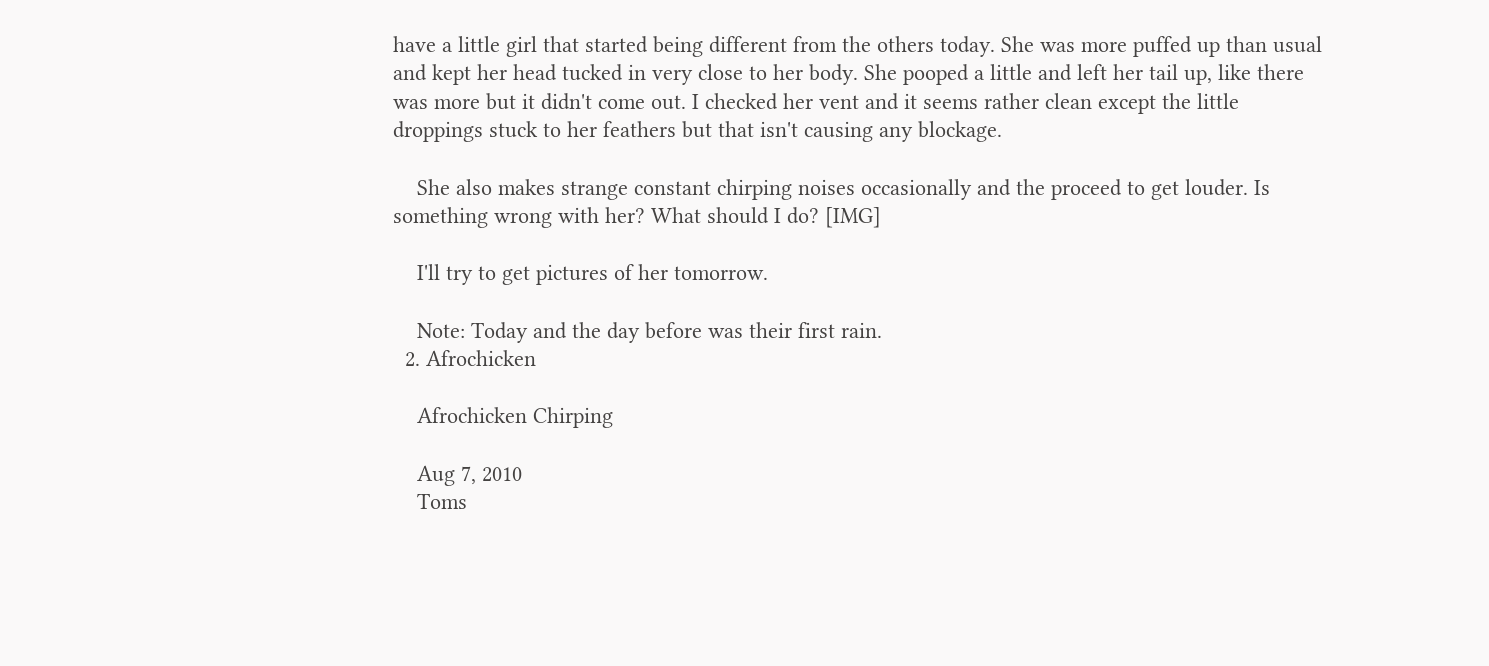have a little girl that started being different from the others today. She was more puffed up than usual and kept her head tucked in very close to her body. She pooped a little and left her tail up, like there was more but it didn't come out. I checked her vent and it seems rather clean except the little droppings stuck to her feathers but that isn't causing any blockage.

    She also makes strange constant chirping noises occasionally and the proceed to get louder. Is something wrong with her? What should I do? [IMG]

    I'll try to get pictures of her tomorrow.

    Note: Today and the day before was their first rain.
  2. Afrochicken

    Afrochicken Chirping

    Aug 7, 2010
    Toms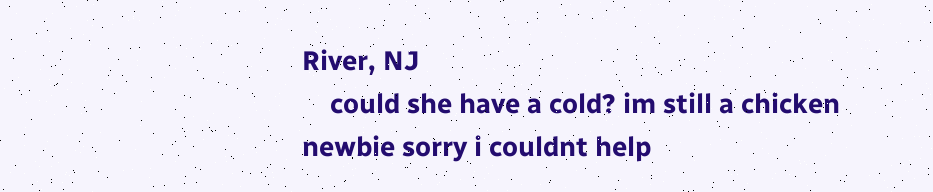River, NJ
    could she have a cold? im still a chicken newbie sorry i couldnt help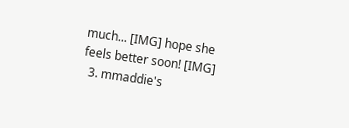much... [IMG] hope she feels better soon! [IMG]
  3. mmaddie's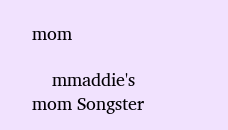mom

    mmaddie's mom Songster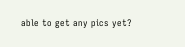able to get any pics yet?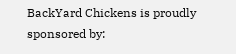BackYard Chickens is proudly sponsored by: